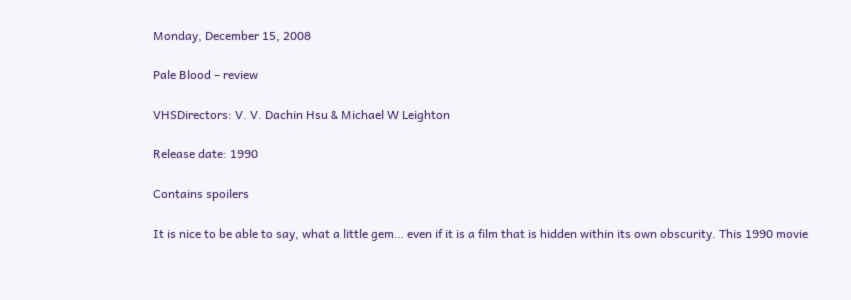Monday, December 15, 2008

Pale Blood – review

VHSDirectors: V. V. Dachin Hsu & Michael W Leighton

Release date: 1990

Contains spoilers

It is nice to be able to say, what a little gem… even if it is a film that is hidden within its own obscurity. This 1990 movie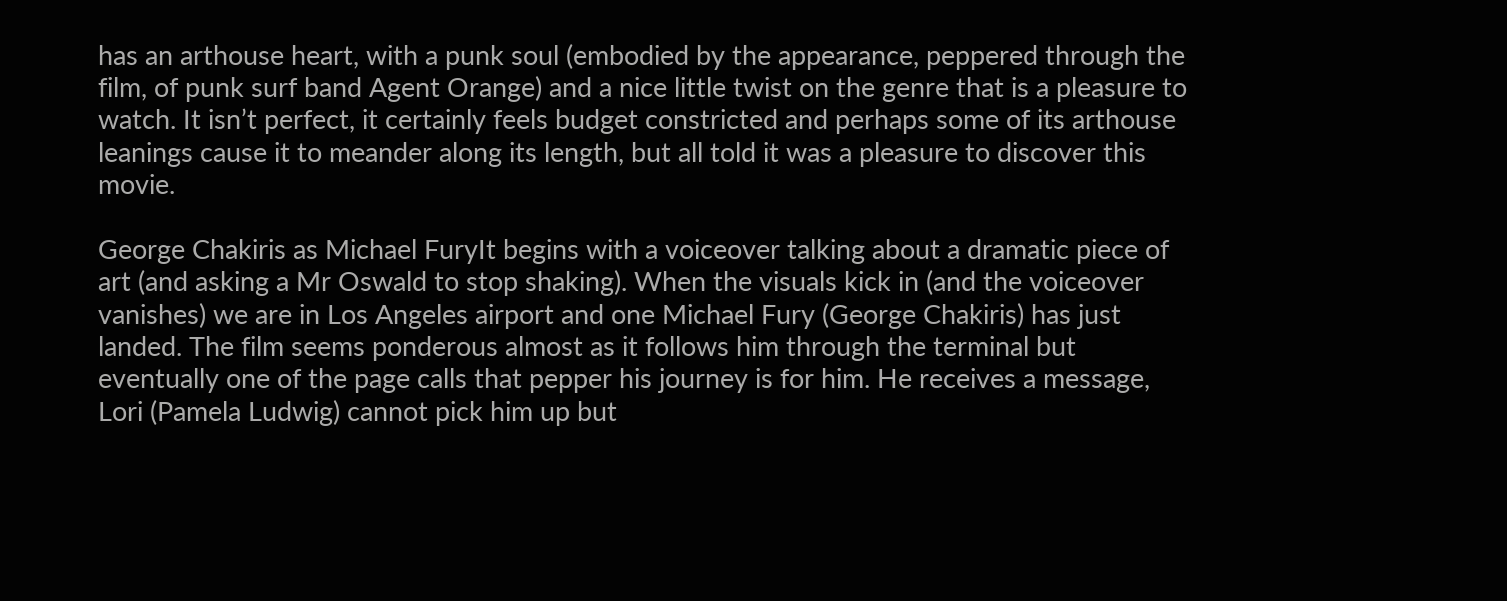has an arthouse heart, with a punk soul (embodied by the appearance, peppered through the film, of punk surf band Agent Orange) and a nice little twist on the genre that is a pleasure to watch. It isn’t perfect, it certainly feels budget constricted and perhaps some of its arthouse leanings cause it to meander along its length, but all told it was a pleasure to discover this movie.

George Chakiris as Michael FuryIt begins with a voiceover talking about a dramatic piece of art (and asking a Mr Oswald to stop shaking). When the visuals kick in (and the voiceover vanishes) we are in Los Angeles airport and one Michael Fury (George Chakiris) has just landed. The film seems ponderous almost as it follows him through the terminal but eventually one of the page calls that pepper his journey is for him. He receives a message, Lori (Pamela Ludwig) cannot pick him up but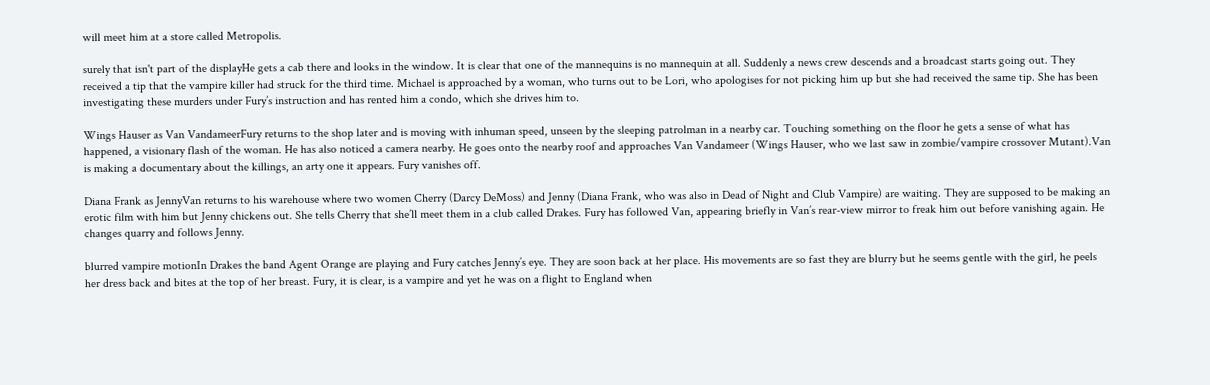will meet him at a store called Metropolis.

surely that isn't part of the displayHe gets a cab there and looks in the window. It is clear that one of the mannequins is no mannequin at all. Suddenly a news crew descends and a broadcast starts going out. They received a tip that the vampire killer had struck for the third time. Michael is approached by a woman, who turns out to be Lori, who apologises for not picking him up but she had received the same tip. She has been investigating these murders under Fury’s instruction and has rented him a condo, which she drives him to.

Wings Hauser as Van VandameerFury returns to the shop later and is moving with inhuman speed, unseen by the sleeping patrolman in a nearby car. Touching something on the floor he gets a sense of what has happened, a visionary flash of the woman. He has also noticed a camera nearby. He goes onto the nearby roof and approaches Van Vandameer (Wings Hauser, who we last saw in zombie/vampire crossover Mutant).Van is making a documentary about the killings, an arty one it appears. Fury vanishes off.

Diana Frank as JennyVan returns to his warehouse where two women Cherry (Darcy DeMoss) and Jenny (Diana Frank, who was also in Dead of Night and Club Vampire) are waiting. They are supposed to be making an erotic film with him but Jenny chickens out. She tells Cherry that she’ll meet them in a club called Drakes. Fury has followed Van, appearing briefly in Van’s rear-view mirror to freak him out before vanishing again. He changes quarry and follows Jenny.

blurred vampire motionIn Drakes the band Agent Orange are playing and Fury catches Jenny’s eye. They are soon back at her place. His movements are so fast they are blurry but he seems gentle with the girl, he peels her dress back and bites at the top of her breast. Fury, it is clear, is a vampire and yet he was on a flight to England when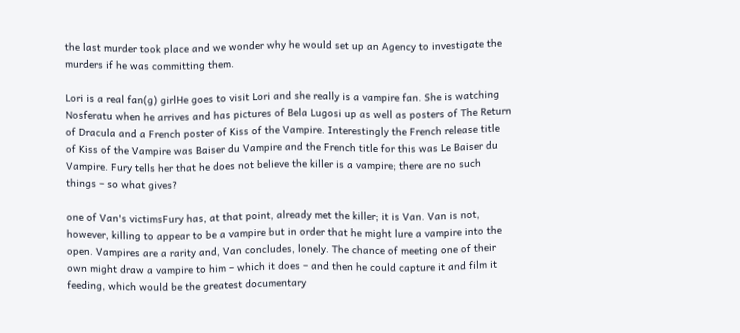the last murder took place and we wonder why he would set up an Agency to investigate the murders if he was committing them.

Lori is a real fan(g) girlHe goes to visit Lori and she really is a vampire fan. She is watching Nosferatu when he arrives and has pictures of Bela Lugosi up as well as posters of The Return of Dracula and a French poster of Kiss of the Vampire. Interestingly the French release title of Kiss of the Vampire was Baiser du Vampire and the French title for this was Le Baiser du Vampire. Fury tells her that he does not believe the killer is a vampire; there are no such things – so what gives?

one of Van's victimsFury has, at that point, already met the killer; it is Van. Van is not, however, killing to appear to be a vampire but in order that he might lure a vampire into the open. Vampires are a rarity and, Van concludes, lonely. The chance of meeting one of their own might draw a vampire to him – which it does – and then he could capture it and film it feeding, which would be the greatest documentary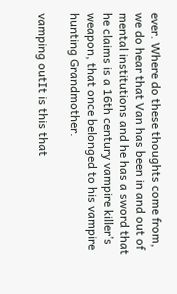ever. Where do these thoughts come from, we do hear that Van has been in and out of mental institutions and he has a sword that he claims is a 16th century vampire killer’s weapon, that once belonged to his vampire hunting Grandmother.

vamping outIt is this that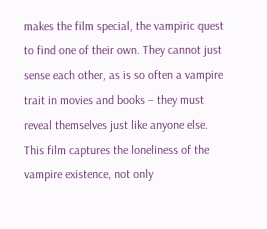makes the film special, the vampiric quest to find one of their own. They cannot just sense each other, as is so often a vampire trait in movies and books – they must reveal themselves just like anyone else. This film captures the loneliness of the vampire existence, not only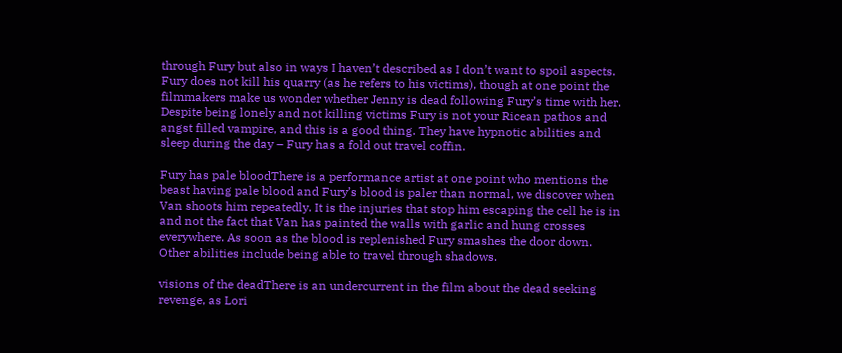through Fury but also in ways I haven’t described as I don’t want to spoil aspects. Fury does not kill his quarry (as he refers to his victims), though at one point the filmmakers make us wonder whether Jenny is dead following Fury’s time with her. Despite being lonely and not killing victims Fury is not your Ricean pathos and angst filled vampire, and this is a good thing. They have hypnotic abilities and sleep during the day – Fury has a fold out travel coffin.

Fury has pale bloodThere is a performance artist at one point who mentions the beast having pale blood and Fury’s blood is paler than normal, we discover when Van shoots him repeatedly. It is the injuries that stop him escaping the cell he is in and not the fact that Van has painted the walls with garlic and hung crosses everywhere. As soon as the blood is replenished Fury smashes the door down. Other abilities include being able to travel through shadows.

visions of the deadThere is an undercurrent in the film about the dead seeking revenge, as Lori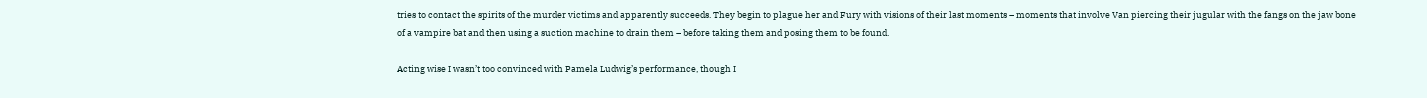tries to contact the spirits of the murder victims and apparently succeeds. They begin to plague her and Fury with visions of their last moments – moments that involve Van piercing their jugular with the fangs on the jaw bone of a vampire bat and then using a suction machine to drain them – before taking them and posing them to be found.

Acting wise I wasn’t too convinced with Pamela Ludwig’s performance, though I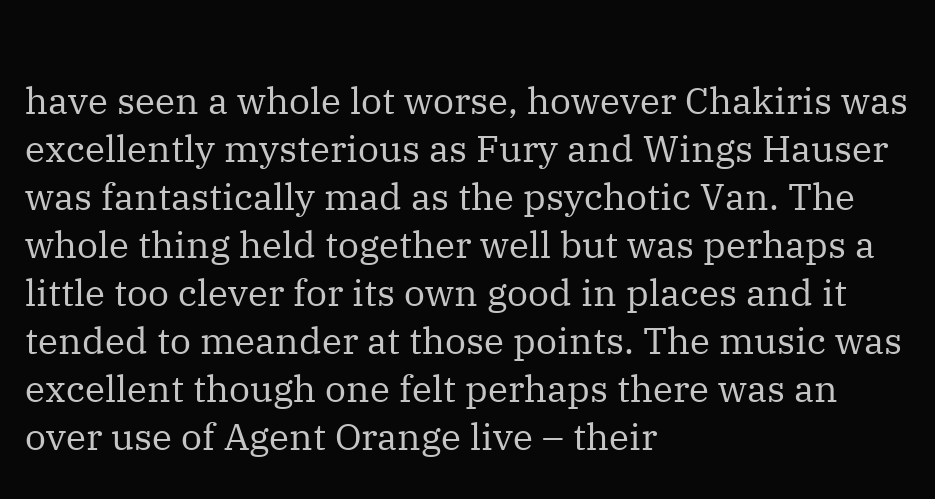have seen a whole lot worse, however Chakiris was excellently mysterious as Fury and Wings Hauser was fantastically mad as the psychotic Van. The whole thing held together well but was perhaps a little too clever for its own good in places and it tended to meander at those points. The music was excellent though one felt perhaps there was an over use of Agent Orange live – their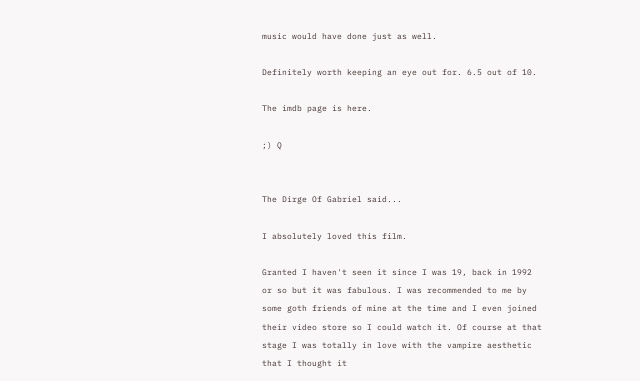music would have done just as well.

Definitely worth keeping an eye out for. 6.5 out of 10.

The imdb page is here.

;) Q


The Dirge Of Gabriel said...

I absolutely loved this film.

Granted I haven't seen it since I was 19, back in 1992 or so but it was fabulous. I was recommended to me by some goth friends of mine at the time and I even joined their video store so I could watch it. Of course at that stage I was totally in love with the vampire aesthetic that I thought it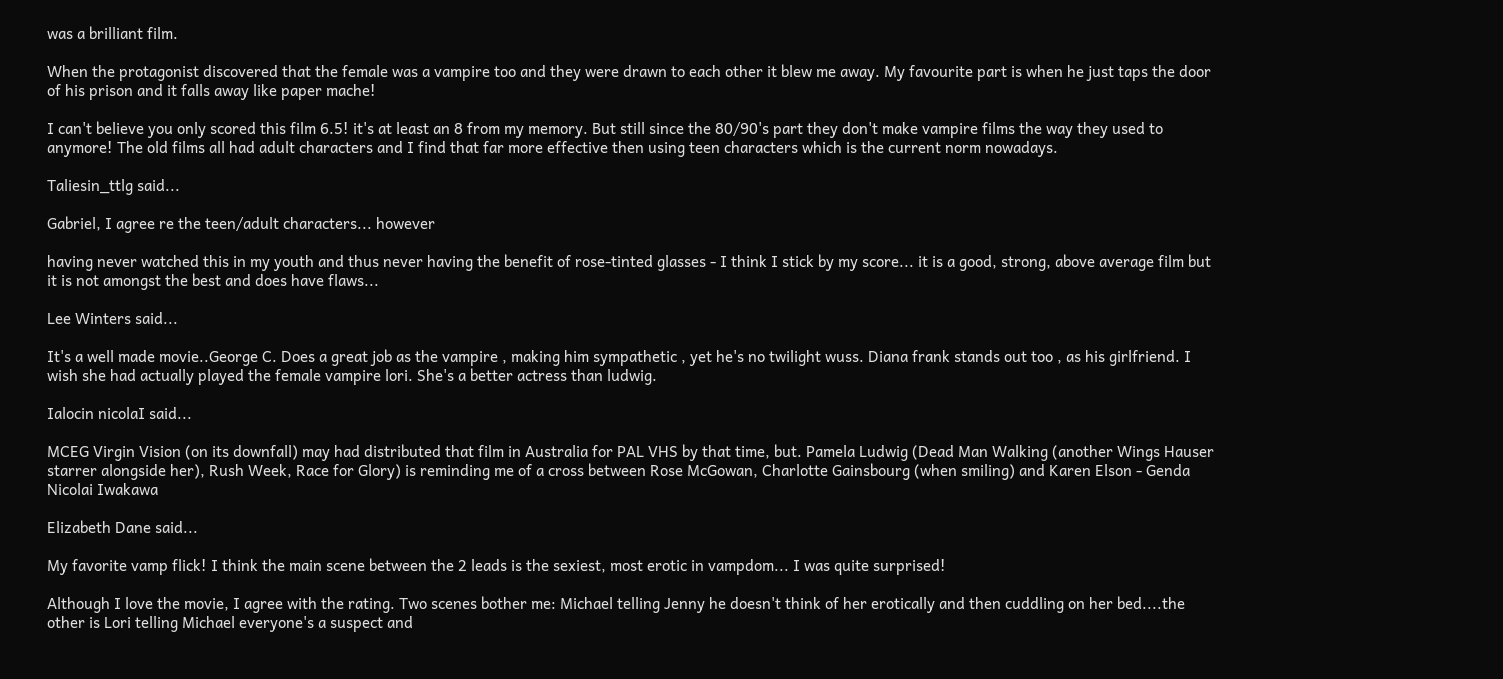was a brilliant film.

When the protagonist discovered that the female was a vampire too and they were drawn to each other it blew me away. My favourite part is when he just taps the door of his prison and it falls away like paper mache!

I can't believe you only scored this film 6.5! it's at least an 8 from my memory. But still since the 80/90's part they don't make vampire films the way they used to anymore! The old films all had adult characters and I find that far more effective then using teen characters which is the current norm nowadays.

Taliesin_ttlg said...

Gabriel, I agree re the teen/adult characters... however

having never watched this in my youth and thus never having the benefit of rose-tinted glasses - I think I stick by my score... it is a good, strong, above average film but it is not amongst the best and does have flaws...

Lee Winters said...

It's a well made movie..George C. Does a great job as the vampire , making him sympathetic , yet he's no twilight wuss. Diana frank stands out too , as his girlfriend. I wish she had actually played the female vampire lori. She's a better actress than ludwig.

Ialocin nicolaI said...

MCEG Virgin Vision (on its downfall) may had distributed that film in Australia for PAL VHS by that time, but. Pamela Ludwig (Dead Man Walking (another Wings Hauser starrer alongside her), Rush Week, Race for Glory) is reminding me of a cross between Rose McGowan, Charlotte Gainsbourg (when smiling) and Karen Elson - Genda Nicolai Iwakawa

Elizabeth Dane said...

My favorite vamp flick! I think the main scene between the 2 leads is the sexiest, most erotic in vampdom... I was quite surprised!

Although I love the movie, I agree with the rating. Two scenes bother me: Michael telling Jenny he doesn't think of her erotically and then cuddling on her bed....the other is Lori telling Michael everyone's a suspect and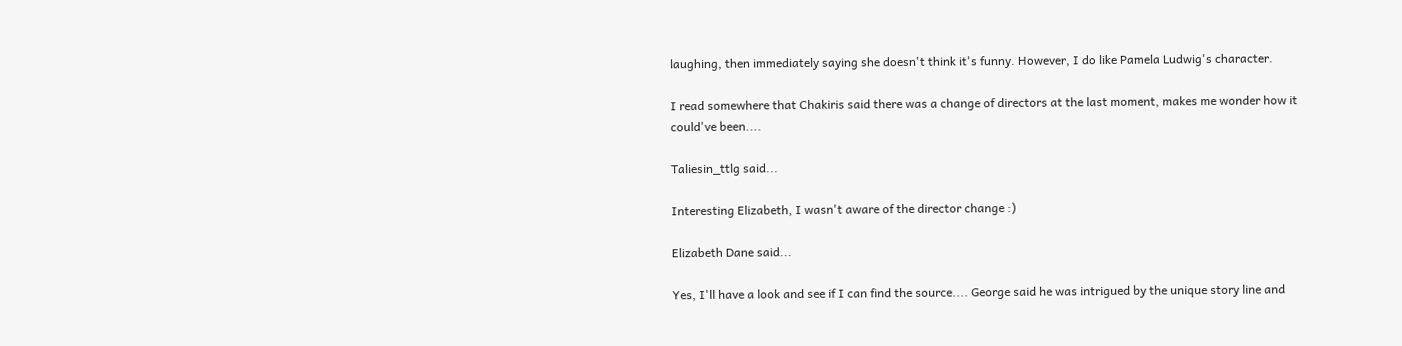laughing, then immediately saying she doesn't think it's funny. However, I do like Pamela Ludwig's character.

I read somewhere that Chakiris said there was a change of directors at the last moment, makes me wonder how it could've been....

Taliesin_ttlg said...

Interesting Elizabeth, I wasn't aware of the director change :)

Elizabeth Dane said...

Yes, I'll have a look and see if I can find the source.... George said he was intrigued by the unique story line and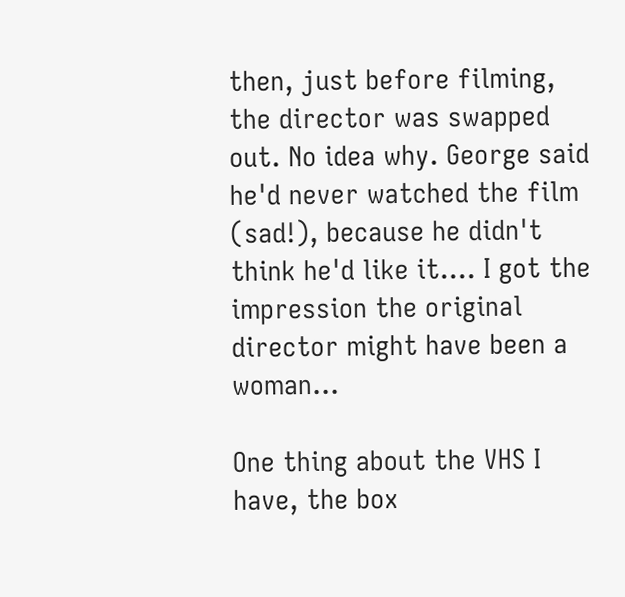then, just before filming, the director was swapped out. No idea why. George said he'd never watched the film (sad!), because he didn't think he'd like it.... I got the impression the original director might have been a woman...

One thing about the VHS I have, the box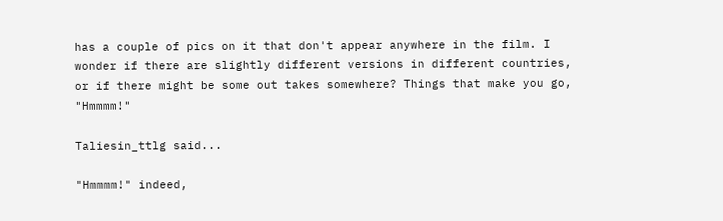has a couple of pics on it that don't appear anywhere in the film. I wonder if there are slightly different versions in different countries, or if there might be some out takes somewhere? Things that make you go, "Hmmmm!"

Taliesin_ttlg said...

"Hmmmm!" indeed,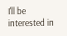I'll be interested in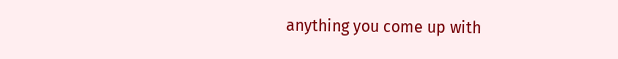anything you come up with